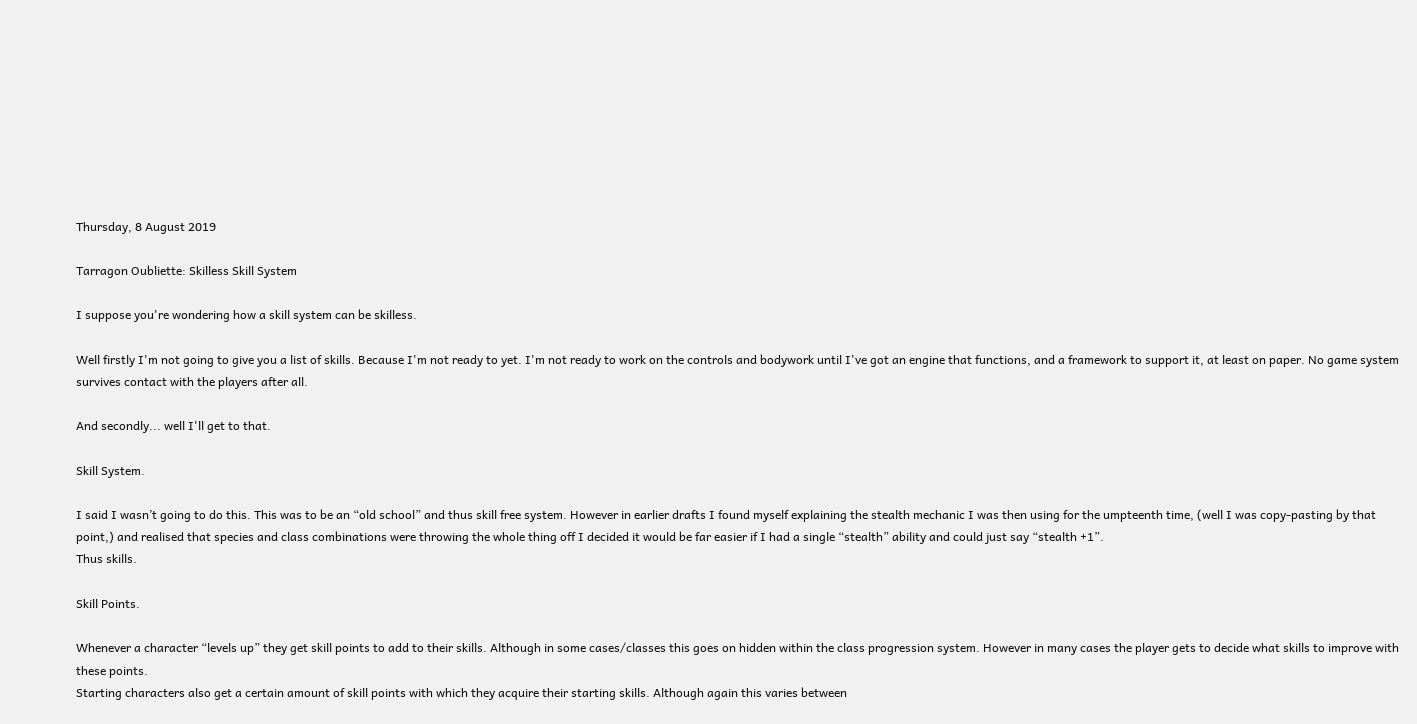Thursday, 8 August 2019

Tarragon Oubliette: Skilless Skill System

I suppose you're wondering how a skill system can be skilless.

Well firstly I'm not going to give you a list of skills. Because I'm not ready to yet. I'm not ready to work on the controls and bodywork until I've got an engine that functions, and a framework to support it, at least on paper. No game system survives contact with the players after all.

And secondly... well I'll get to that.

Skill System.

I said I wasn’t going to do this. This was to be an “old school” and thus skill free system. However in earlier drafts I found myself explaining the stealth mechanic I was then using for the umpteenth time, (well I was copy-pasting by that point,) and realised that species and class combinations were throwing the whole thing off I decided it would be far easier if I had a single “stealth” ability and could just say “stealth +1”.
Thus skills.

Skill Points.

Whenever a character “levels up” they get skill points to add to their skills. Although in some cases/classes this goes on hidden within the class progression system. However in many cases the player gets to decide what skills to improve with these points.
Starting characters also get a certain amount of skill points with which they acquire their starting skills. Although again this varies between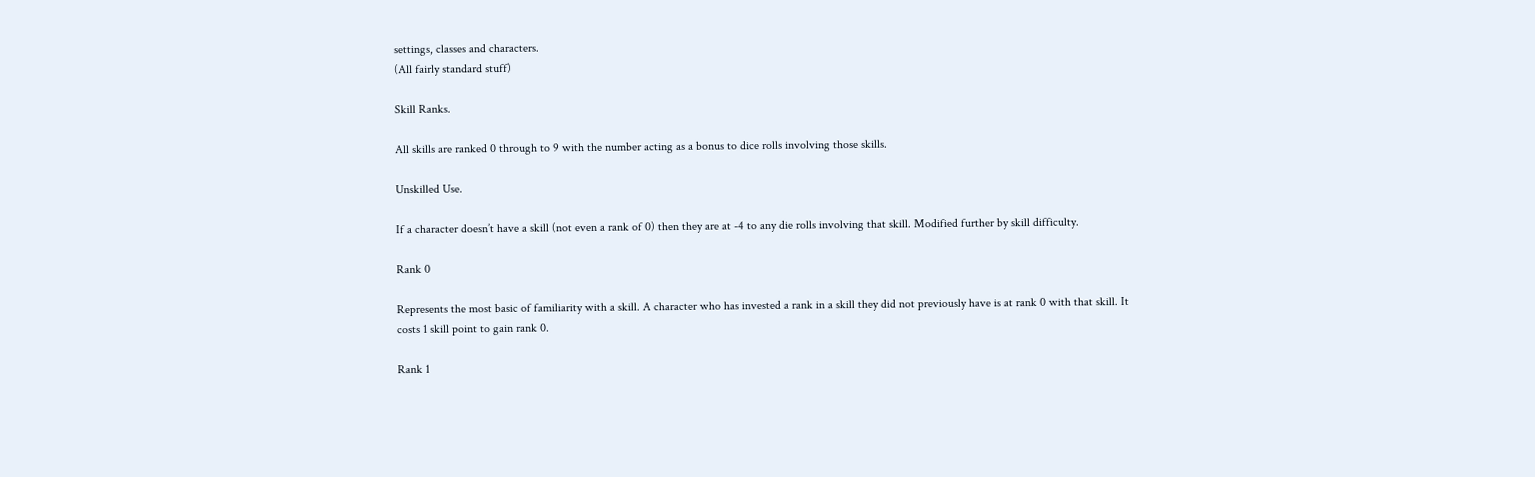settings, classes and characters.
(All fairly standard stuff)

Skill Ranks.

All skills are ranked 0 through to 9 with the number acting as a bonus to dice rolls involving those skills.

Unskilled Use.

If a character doesn’t have a skill (not even a rank of 0) then they are at -4 to any die rolls involving that skill. Modified further by skill difficulty.

Rank 0

Represents the most basic of familiarity with a skill. A character who has invested a rank in a skill they did not previously have is at rank 0 with that skill. It costs 1 skill point to gain rank 0.

Rank 1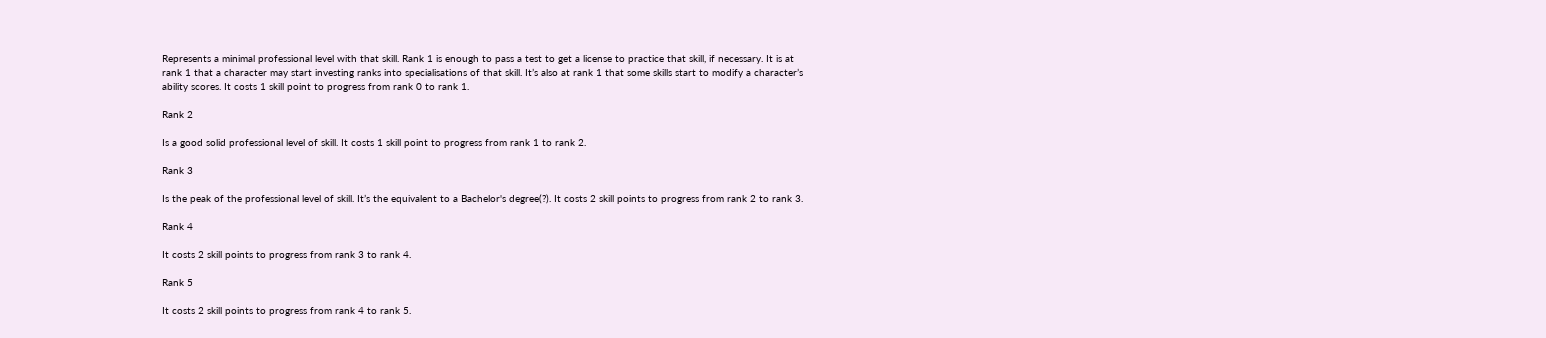Represents a minimal professional level with that skill. Rank 1 is enough to pass a test to get a license to practice that skill, if necessary. It is at rank 1 that a character may start investing ranks into specialisations of that skill. It’s also at rank 1 that some skills start to modify a character’s ability scores. It costs 1 skill point to progress from rank 0 to rank 1.

Rank 2

Is a good solid professional level of skill. It costs 1 skill point to progress from rank 1 to rank 2.

Rank 3

Is the peak of the professional level of skill. It’s the equivalent to a Bachelor's degree(?). It costs 2 skill points to progress from rank 2 to rank 3.

Rank 4

It costs 2 skill points to progress from rank 3 to rank 4.

Rank 5

It costs 2 skill points to progress from rank 4 to rank 5.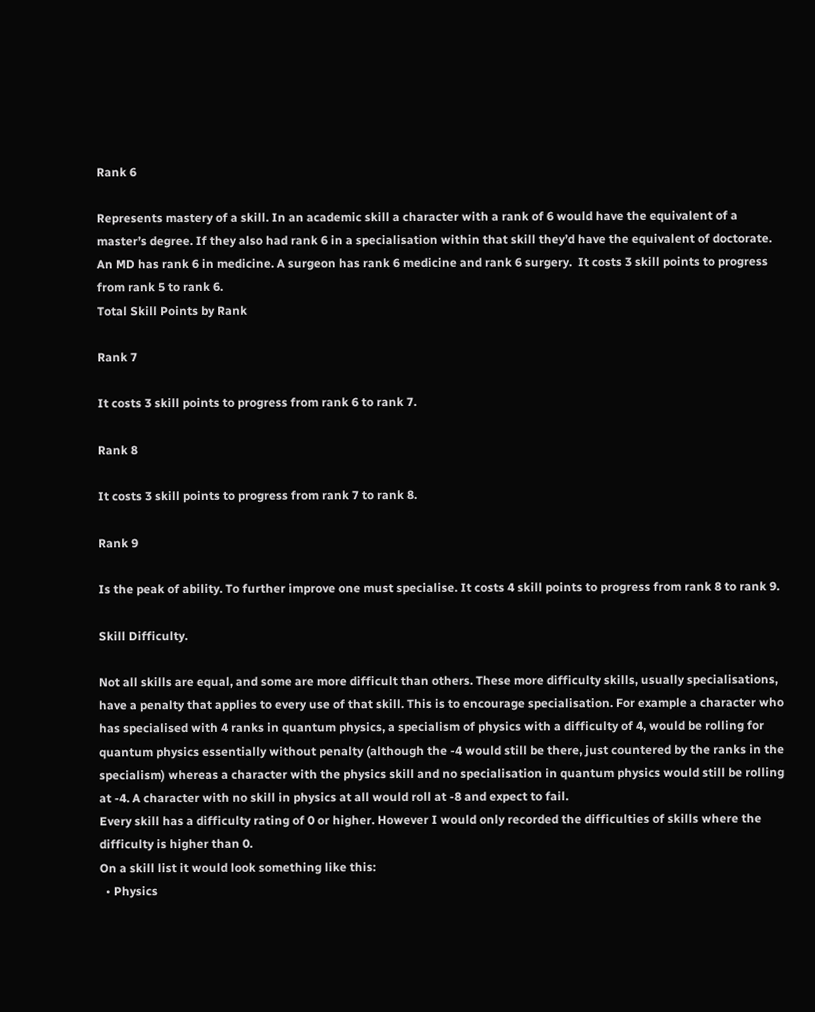Rank 6

Represents mastery of a skill. In an academic skill a character with a rank of 6 would have the equivalent of a master’s degree. If they also had rank 6 in a specialisation within that skill they’d have the equivalent of doctorate. An MD has rank 6 in medicine. A surgeon has rank 6 medicine and rank 6 surgery.  It costs 3 skill points to progress from rank 5 to rank 6.
Total Skill Points by Rank

Rank 7

It costs 3 skill points to progress from rank 6 to rank 7.

Rank 8

It costs 3 skill points to progress from rank 7 to rank 8.

Rank 9

Is the peak of ability. To further improve one must specialise. It costs 4 skill points to progress from rank 8 to rank 9.

Skill Difficulty.

Not all skills are equal, and some are more difficult than others. These more difficulty skills, usually specialisations, have a penalty that applies to every use of that skill. This is to encourage specialisation. For example a character who has specialised with 4 ranks in quantum physics, a specialism of physics with a difficulty of 4, would be rolling for quantum physics essentially without penalty (although the -4 would still be there, just countered by the ranks in the specialism) whereas a character with the physics skill and no specialisation in quantum physics would still be rolling at -4. A character with no skill in physics at all would roll at -8 and expect to fail.
Every skill has a difficulty rating of 0 or higher. However I would only recorded the difficulties of skills where the difficulty is higher than 0.
On a skill list it would look something like this:
  • Physics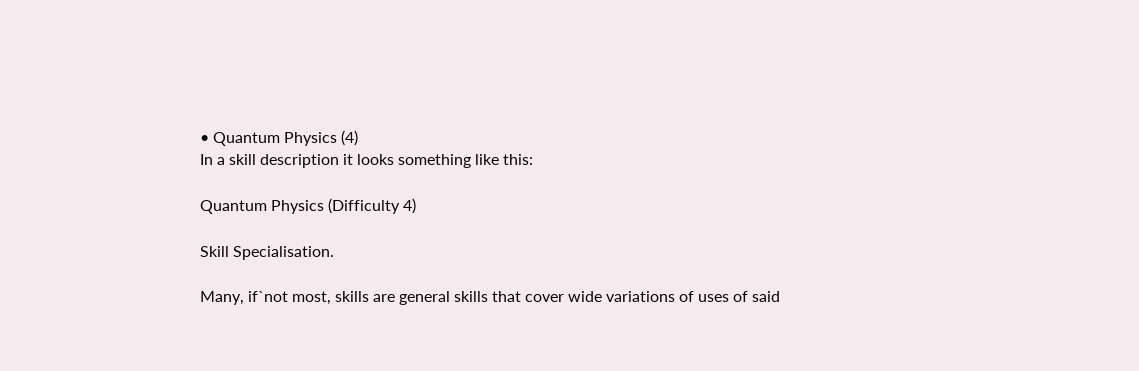• Quantum Physics (4)
In a skill description it looks something like this:

Quantum Physics (Difficulty 4)

Skill Specialisation.

Many, if`not most, skills are general skills that cover wide variations of uses of said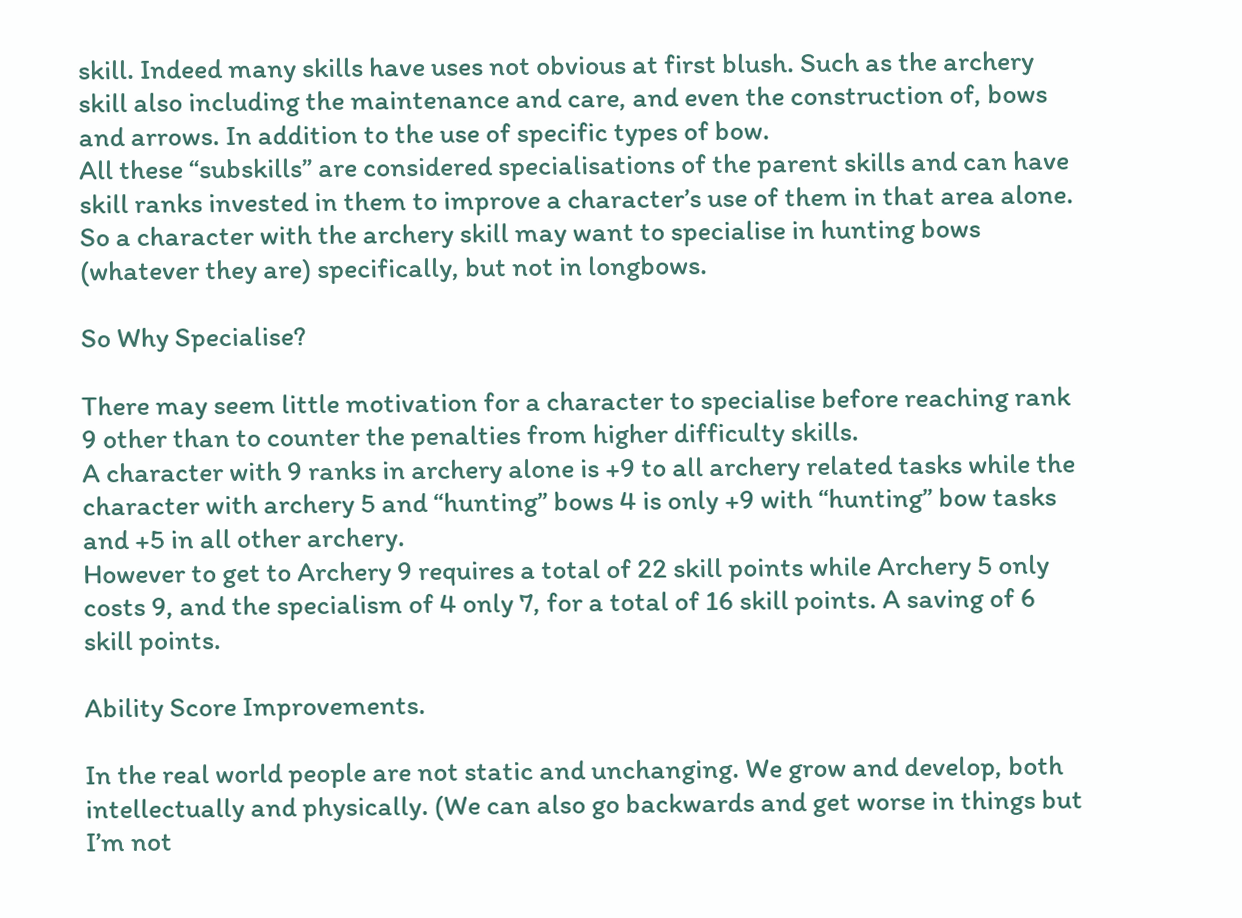skill. Indeed many skills have uses not obvious at first blush. Such as the archery skill also including the maintenance and care, and even the construction of, bows and arrows. In addition to the use of specific types of bow.
All these “subskills” are considered specialisations of the parent skills and can have skill ranks invested in them to improve a character’s use of them in that area alone.
So a character with the archery skill may want to specialise in hunting bows (whatever they are) specifically, but not in longbows.

So Why Specialise?

There may seem little motivation for a character to specialise before reaching rank 9 other than to counter the penalties from higher difficulty skills.
A character with 9 ranks in archery alone is +9 to all archery related tasks while the character with archery 5 and “hunting” bows 4 is only +9 with “hunting” bow tasks and +5 in all other archery.
However to get to Archery 9 requires a total of 22 skill points while Archery 5 only costs 9, and the specialism of 4 only 7, for a total of 16 skill points. A saving of 6 skill points.

Ability Score Improvements.

In the real world people are not static and unchanging. We grow and develop, both intellectually and physically. (We can also go backwards and get worse in things but I’m not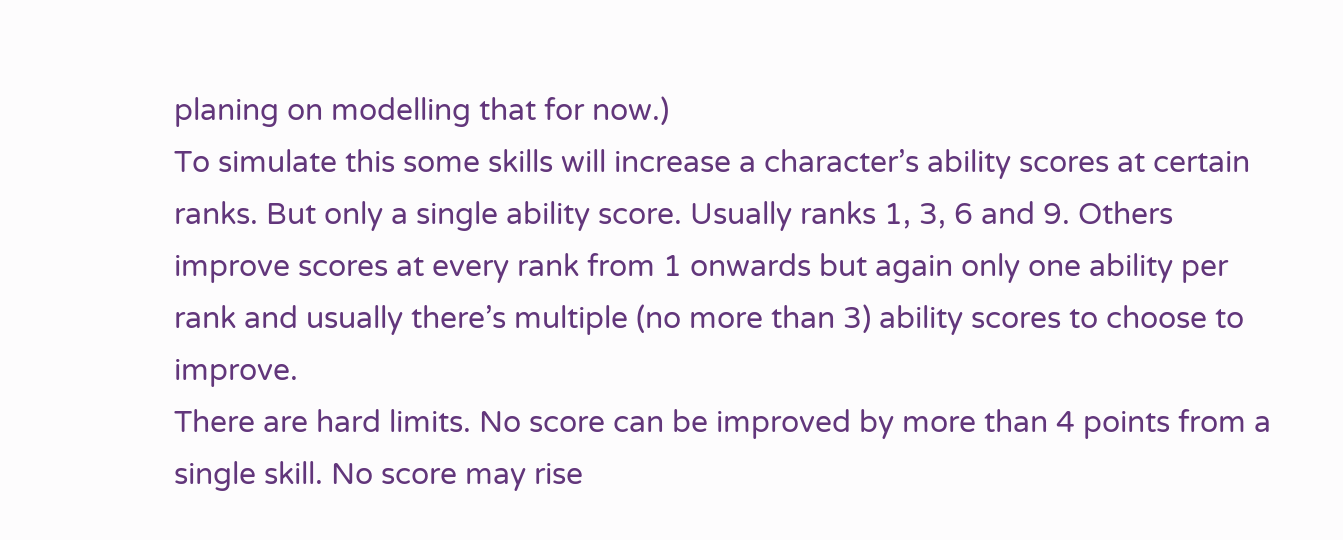planing on modelling that for now.)
To simulate this some skills will increase a character’s ability scores at certain ranks. But only a single ability score. Usually ranks 1, 3, 6 and 9. Others improve scores at every rank from 1 onwards but again only one ability per rank and usually there’s multiple (no more than 3) ability scores to choose to improve.
There are hard limits. No score can be improved by more than 4 points from a single skill. No score may rise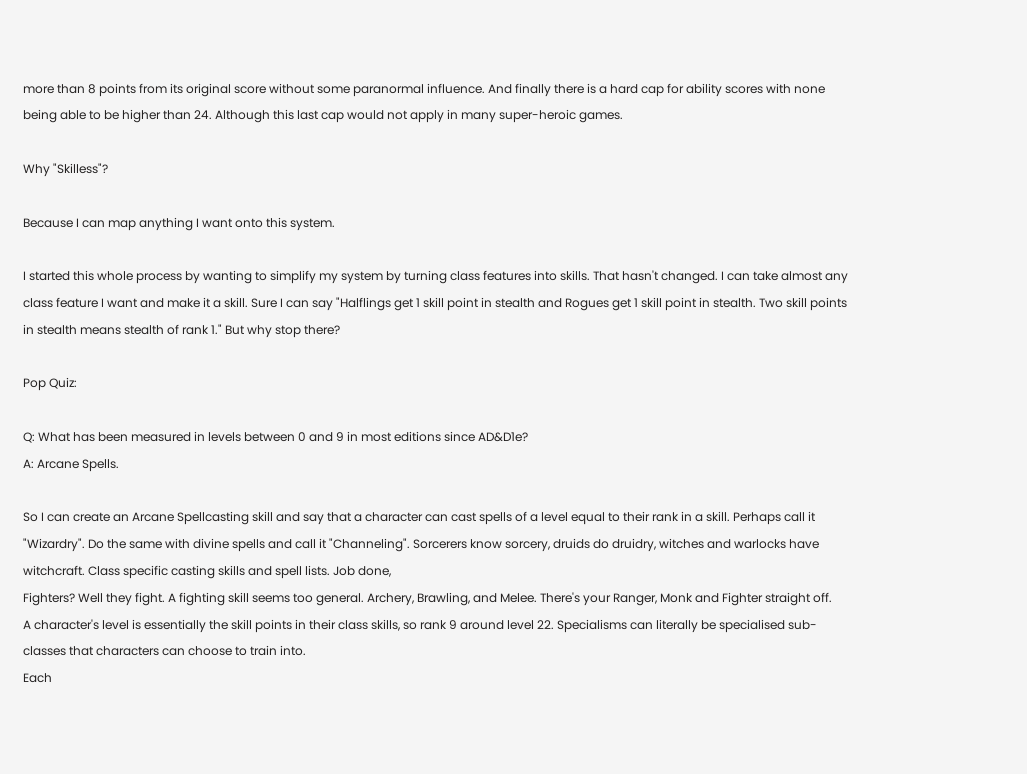more than 8 points from its original score without some paranormal influence. And finally there is a hard cap for ability scores with none being able to be higher than 24. Although this last cap would not apply in many super-heroic games.

Why "Skilless"?

Because I can map anything I want onto this system.

I started this whole process by wanting to simplify my system by turning class features into skills. That hasn't changed. I can take almost any class feature I want and make it a skill. Sure I can say "Halflings get 1 skill point in stealth and Rogues get 1 skill point in stealth. Two skill points in stealth means stealth of rank 1." But why stop there?

Pop Quiz:

Q: What has been measured in levels between 0 and 9 in most editions since AD&D1e?
A: Arcane Spells.

So I can create an Arcane Spellcasting skill and say that a character can cast spells of a level equal to their rank in a skill. Perhaps call it "Wizardry". Do the same with divine spells and call it "Channeling". Sorcerers know sorcery, druids do druidry, witches and warlocks have witchcraft. Class specific casting skills and spell lists. Job done,
Fighters? Well they fight. A fighting skill seems too general. Archery, Brawling, and Melee. There's your Ranger, Monk and Fighter straight off.
A character's level is essentially the skill points in their class skills, so rank 9 around level 22. Specialisms can literally be specialised sub-classes that characters can choose to train into.
Each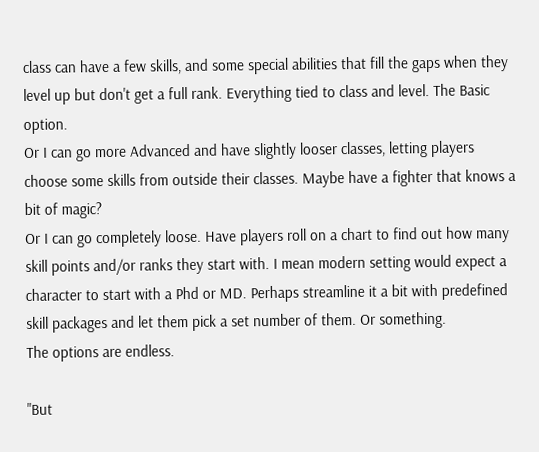class can have a few skills, and some special abilities that fill the gaps when they level up but don't get a full rank. Everything tied to class and level. The Basic option.
Or I can go more Advanced and have slightly looser classes, letting players choose some skills from outside their classes. Maybe have a fighter that knows a bit of magic?
Or I can go completely loose. Have players roll on a chart to find out how many skill points and/or ranks they start with. I mean modern setting would expect a character to start with a Phd or MD. Perhaps streamline it a bit with predefined skill packages and let them pick a set number of them. Or something.
The options are endless.

"But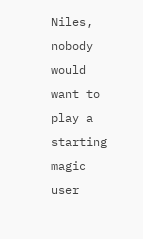Niles, nobody would want to play a starting magic user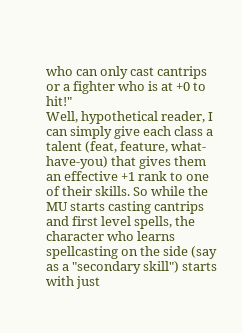who can only cast cantrips or a fighter who is at +0 to hit!"
Well, hypothetical reader, I can simply give each class a talent (feat, feature, what-have-you) that gives them an effective +1 rank to one of their skills. So while the MU starts casting cantrips and first level spells, the character who learns spellcasting on the side (say as a "secondary skill") starts with just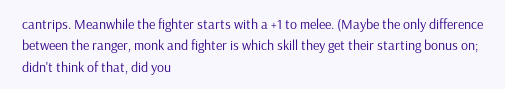cantrips. Meanwhile the fighter starts with a +1 to melee. (Maybe the only difference between the ranger, monk and fighter is which skill they get their starting bonus on; didn't think of that, did you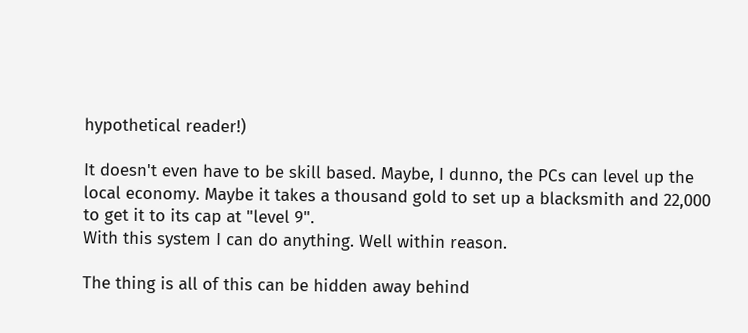hypothetical reader!)

It doesn't even have to be skill based. Maybe, I dunno, the PCs can level up the local economy. Maybe it takes a thousand gold to set up a blacksmith and 22,000 to get it to its cap at "level 9".
With this system I can do anything. Well within reason.

The thing is all of this can be hidden away behind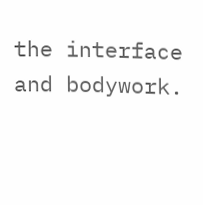the interface and bodywork.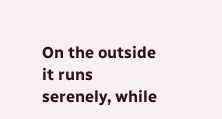On the outside it runs serenely, while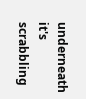underneath it's scrabbling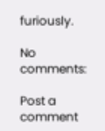furiously.

No comments:

Post a comment